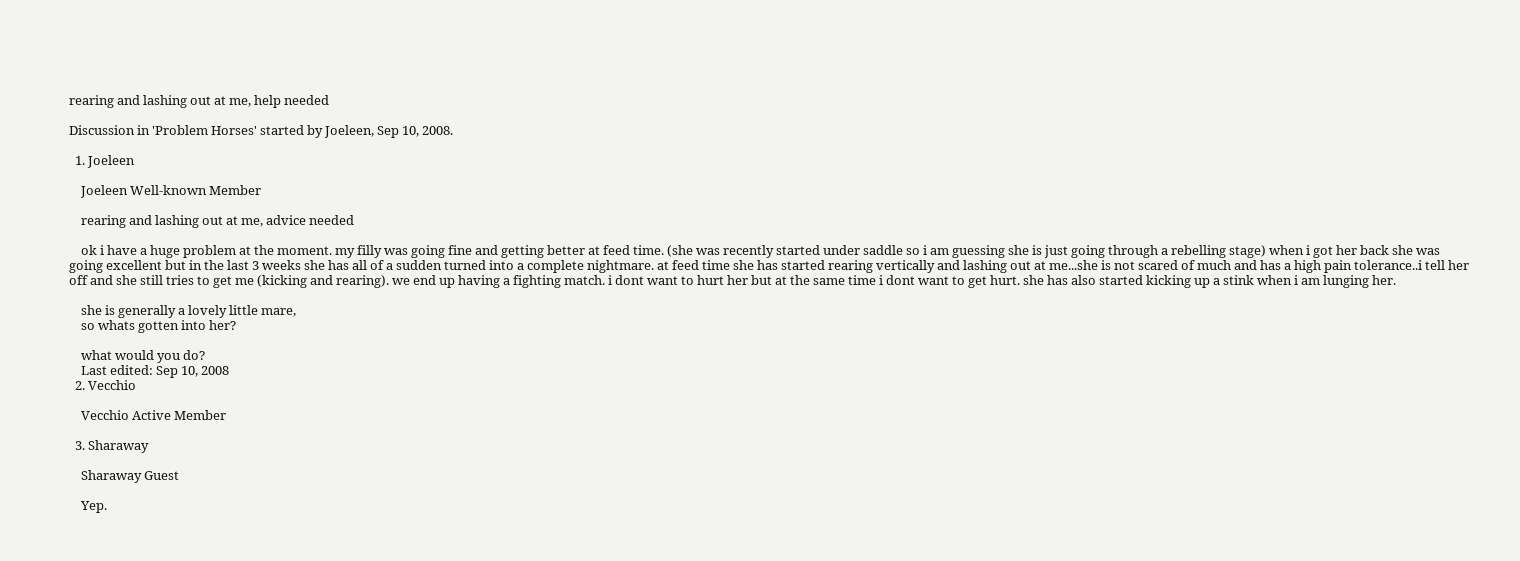rearing and lashing out at me, help needed

Discussion in 'Problem Horses' started by Joeleen, Sep 10, 2008.

  1. Joeleen

    Joeleen Well-known Member

    rearing and lashing out at me, advice needed

    ok i have a huge problem at the moment. my filly was going fine and getting better at feed time. (she was recently started under saddle so i am guessing she is just going through a rebelling stage) when i got her back she was going excellent but in the last 3 weeks she has all of a sudden turned into a complete nightmare. at feed time she has started rearing vertically and lashing out at me...she is not scared of much and has a high pain tolerance..i tell her off and she still tries to get me (kicking and rearing). we end up having a fighting match. i dont want to hurt her but at the same time i dont want to get hurt. she has also started kicking up a stink when i am lunging her.

    she is generally a lovely little mare,
    so whats gotten into her?

    what would you do?
    Last edited: Sep 10, 2008
  2. Vecchio

    Vecchio Active Member

  3. Sharaway

    Sharaway Guest

    Yep.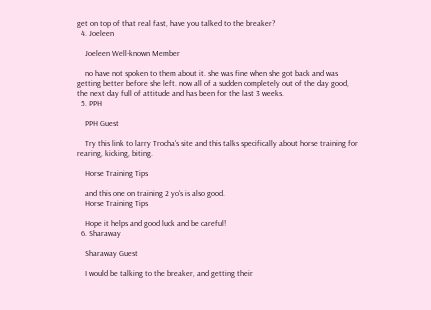get on top of that real fast, have you talked to the breaker?
  4. Joeleen

    Joeleen Well-known Member

    no have not spoken to them about it. she was fine when she got back and was getting better before she left. now all of a sudden completely out of the day good, the next day full of attitude and has been for the last 3 weeks.
  5. PPH

    PPH Guest

    Try this link to larry Trocha's site and this talks specifically about horse training for rearing, kicking, biting.

    Horse Training Tips

    and this one on training 2 yo's is also good.
    Horse Training Tips

    Hope it helps and good luck and be careful!
  6. Sharaway

    Sharaway Guest

    I would be talking to the breaker, and getting their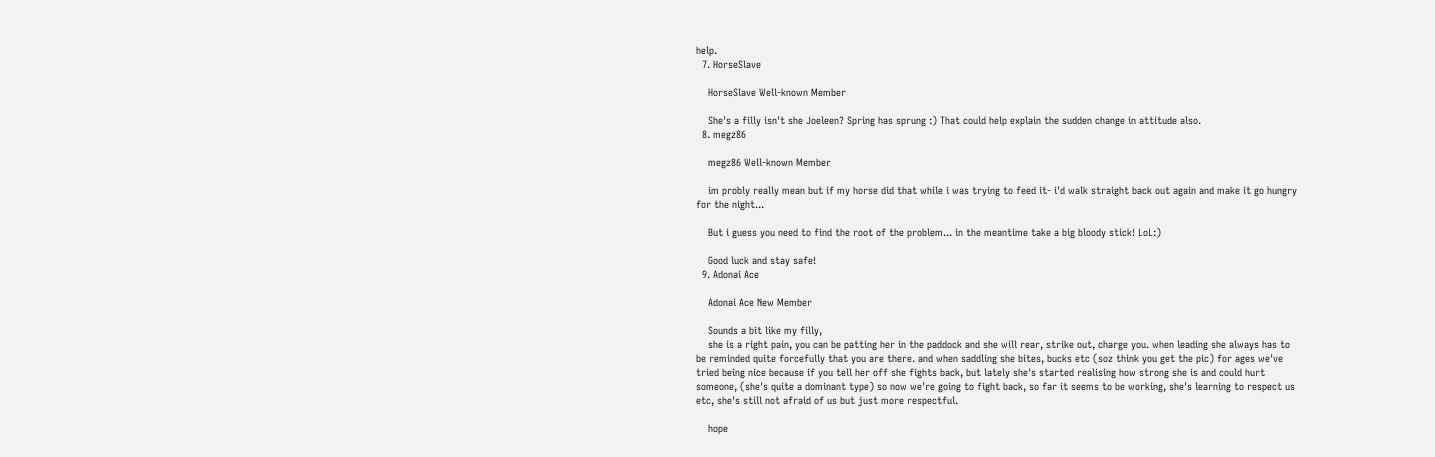help.
  7. HorseSlave

    HorseSlave Well-known Member

    She's a filly isn't she Joeleen? Spring has sprung :) That could help explain the sudden change in attitude also.
  8. megz86

    megz86 Well-known Member

    im probly really mean but if my horse did that while i was trying to feed it- i'd walk straight back out again and make it go hungry for the night...

    But i guess you need to find the root of the problem... in the meantime take a big bloody stick! LoL:)

    Good luck and stay safe!
  9. Adonai Ace

    Adonai Ace New Member

    Sounds a bit like my filly,
    she is a right pain, you can be patting her in the paddock and she will rear, strike out, charge you. when leading she always has to be reminded quite forcefully that you are there. and when saddling she bites, bucks etc (soz think you get the pic) for ages we've tried being nice because if you tell her off she fights back, but lately she's started realising how strong she is and could hurt someone, (she's quite a dominant type) so now we're going to fight back, so far it seems to be working, she's learning to respect us etc, she's still not afraid of us but just more respectful.

    hope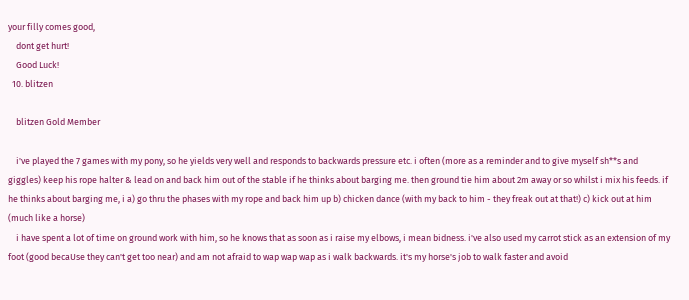your filly comes good,
    dont get hurt!
    Good Luck!
  10. blitzen

    blitzen Gold Member

    i've played the 7 games with my pony, so he yields very well and responds to backwards pressure etc. i often (more as a reminder and to give myself sh**s and giggles) keep his rope halter & lead on and back him out of the stable if he thinks about barging me. then ground tie him about 2m away or so whilst i mix his feeds. if he thinks about barging me, i a) go thru the phases with my rope and back him up b) chicken dance (with my back to him - they freak out at that!) c) kick out at him (much like a horse)
    i have spent a lot of time on ground work with him, so he knows that as soon as i raise my elbows, i mean bidness. i've also used my carrot stick as an extension of my foot (good becaUse they can't get too near) and am not afraid to wap wap wap as i walk backwards. it's my horse's job to walk faster and avoid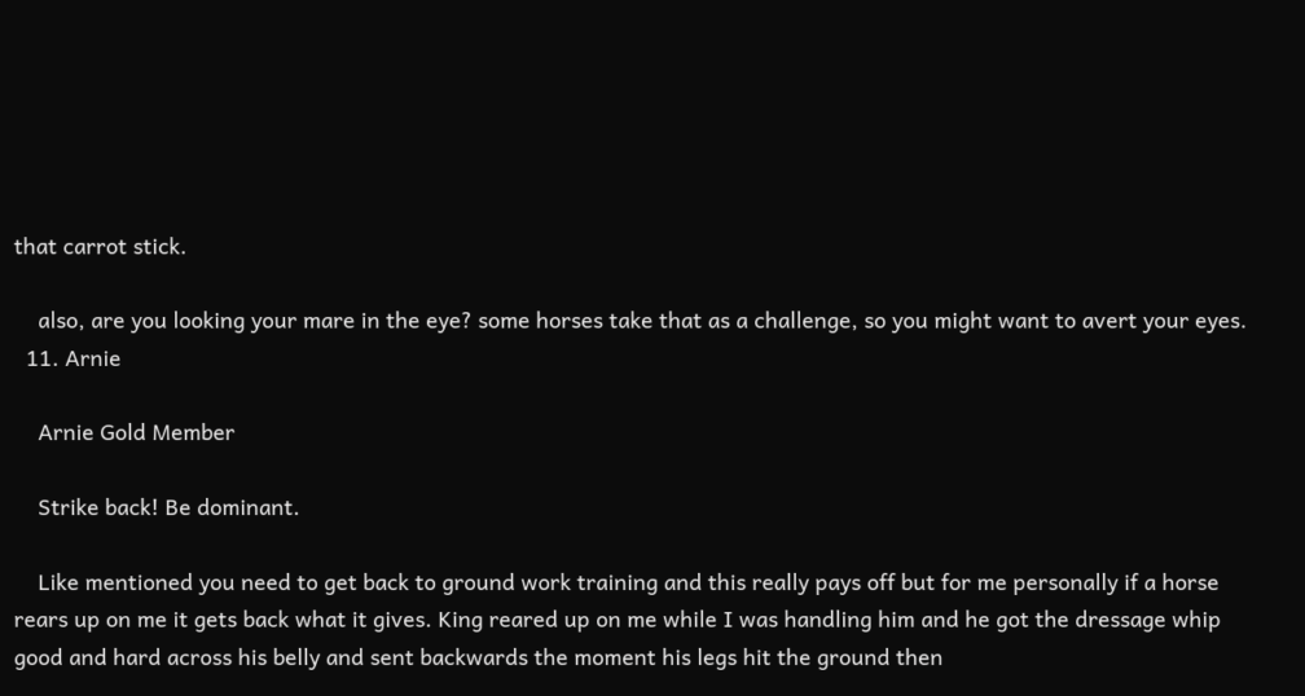that carrot stick.

    also, are you looking your mare in the eye? some horses take that as a challenge, so you might want to avert your eyes.
  11. Arnie

    Arnie Gold Member

    Strike back! Be dominant.

    Like mentioned you need to get back to ground work training and this really pays off but for me personally if a horse rears up on me it gets back what it gives. King reared up on me while I was handling him and he got the dressage whip good and hard across his belly and sent backwards the moment his legs hit the ground then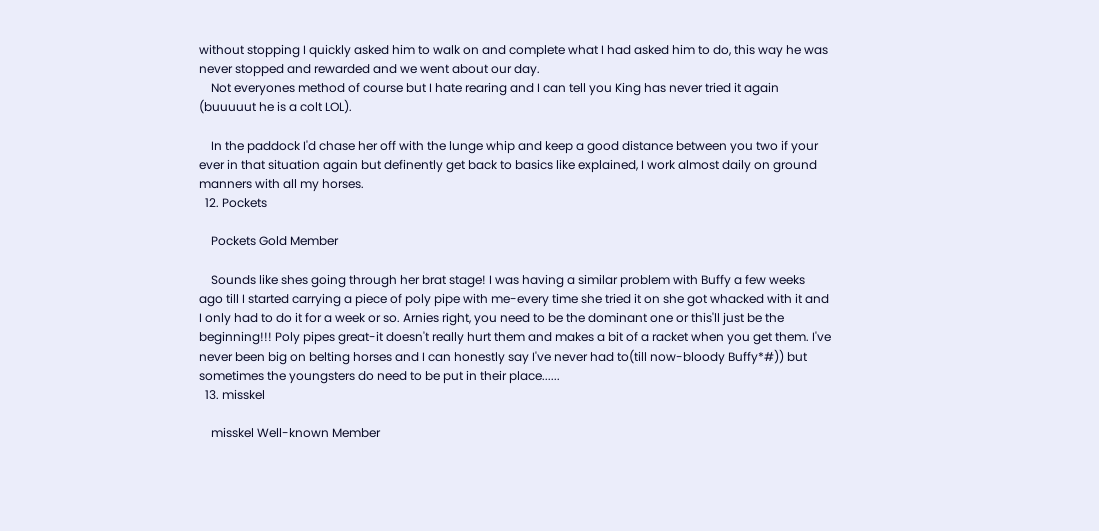without stopping I quickly asked him to walk on and complete what I had asked him to do, this way he was never stopped and rewarded and we went about our day.
    Not everyones method of course but I hate rearing and I can tell you King has never tried it again (buuuuut he is a colt LOL).

    In the paddock I'd chase her off with the lunge whip and keep a good distance between you two if your ever in that situation again but definently get back to basics like explained, I work almost daily on ground manners with all my horses.
  12. Pockets

    Pockets Gold Member

    Sounds like shes going through her brat stage! I was having a similar problem with Buffy a few weeks ago till I started carrying a piece of poly pipe with me-every time she tried it on she got whacked with it and I only had to do it for a week or so. Arnies right, you need to be the dominant one or this'll just be the beginning!!! Poly pipes great-it doesn't really hurt them and makes a bit of a racket when you get them. I've never been big on belting horses and I can honestly say I've never had to(till now-bloody Buffy*#)) but sometimes the youngsters do need to be put in their place......
  13. misskel

    misskel Well-known Member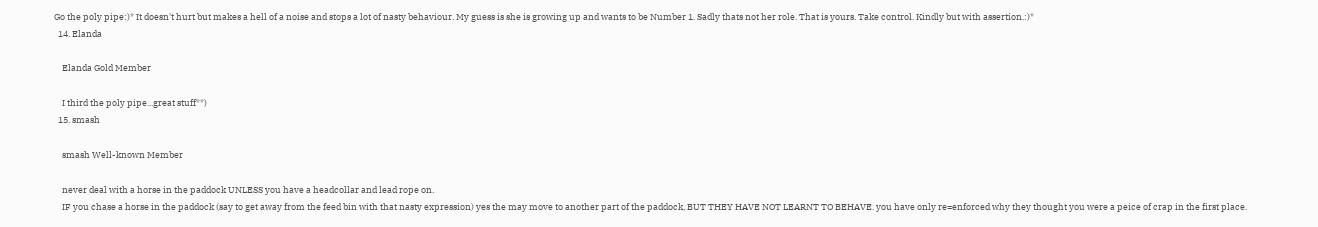Go the poly pipe:)* It doesn't hurt but makes a hell of a noise and stops a lot of nasty behaviour. My guess is she is growing up and wants to be Number 1. Sadly thats not her role. That is yours. Take control. Kindly but with assertion.:)*
  14. Elanda

    Elanda Gold Member

    I third the poly pipe...great stuff**)
  15. smash

    smash Well-known Member

    never deal with a horse in the paddock UNLESS you have a headcollar and lead rope on.
    IF you chase a horse in the paddock (say to get away from the feed bin with that nasty expression) yes the may move to another part of the paddock, BUT THEY HAVE NOT LEARNT TO BEHAVE. you have only re=enforced why they thought you were a peice of crap in the first place.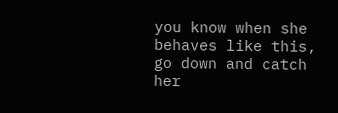you know when she behaves like this, go down and catch her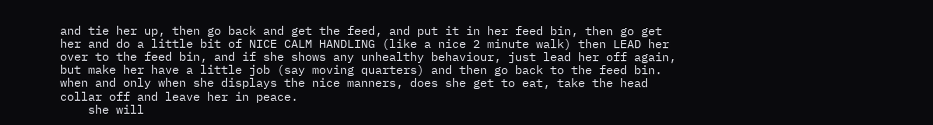and tie her up, then go back and get the feed, and put it in her feed bin, then go get her and do a little bit of NICE CALM HANDLING (like a nice 2 minute walk) then LEAD her over to the feed bin, and if she shows any unhealthy behaviour, just lead her off again, but make her have a little job (say moving quarters) and then go back to the feed bin. when and only when she displays the nice manners, does she get to eat, take the head collar off and leave her in peace.
    she will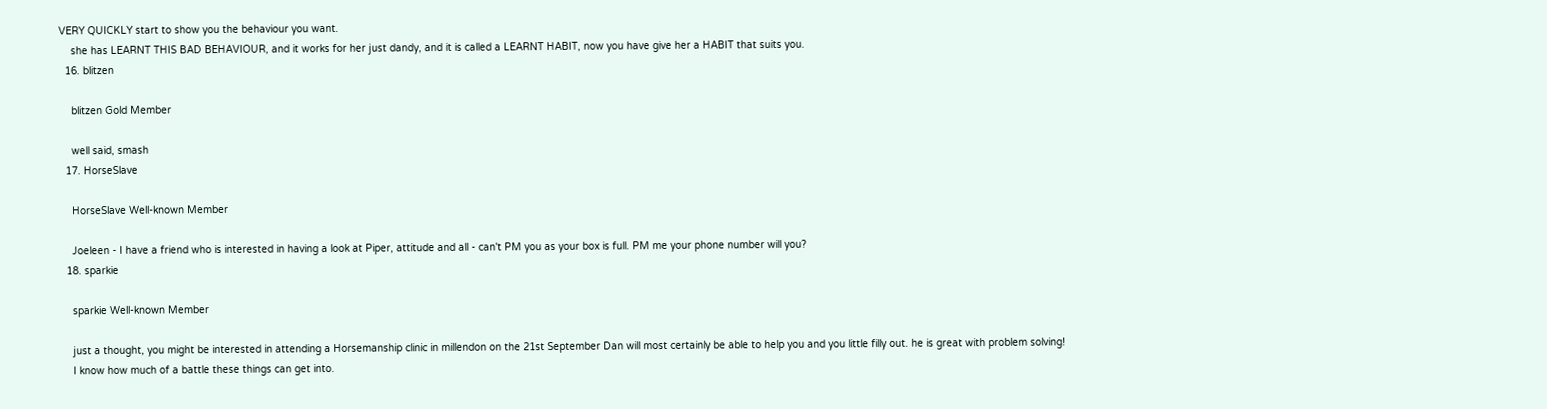VERY QUICKLY start to show you the behaviour you want.
    she has LEARNT THIS BAD BEHAVIOUR, and it works for her just dandy, and it is called a LEARNT HABIT, now you have give her a HABIT that suits you.
  16. blitzen

    blitzen Gold Member

    well said, smash
  17. HorseSlave

    HorseSlave Well-known Member

    Joeleen - I have a friend who is interested in having a look at Piper, attitude and all - can't PM you as your box is full. PM me your phone number will you?
  18. sparkie

    sparkie Well-known Member

    just a thought, you might be interested in attending a Horsemanship clinic in millendon on the 21st September Dan will most certainly be able to help you and you little filly out. he is great with problem solving!
    I know how much of a battle these things can get into.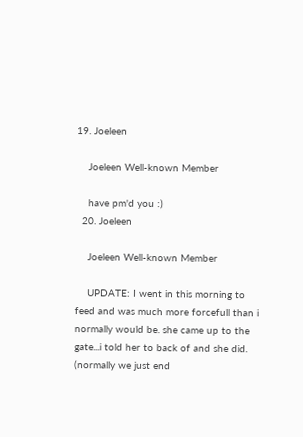19. Joeleen

    Joeleen Well-known Member

    have pm'd you :)
  20. Joeleen

    Joeleen Well-known Member

    UPDATE: I went in this morning to feed and was much more forcefull than i normally would be. she came up to the gate...i told her to back of and she did. (normally we just end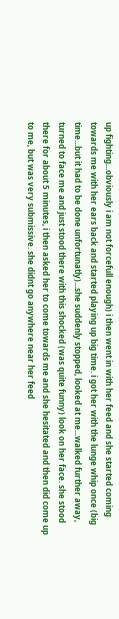up fighting...obviously i am not forcefull enough) i then went in with her feed and she started coming towards me with her ears back and started playing up big time. i got her with the lunge whip once (big time...but it had to be done unfortunatly)...she suddenly stopped, looked at me...walked further away, turned to face me and just stood there with this shocked (was quite funny) look on her face. she stood there for about 5 minutes, i then asked her to come towards me and she hesitated and then did come up to me, but was very submissive. she didnt go anywhere near her feed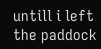untill i left the paddock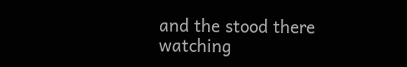and the stood there watching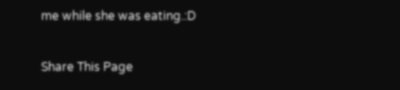me while she was eating.:D

Share This Page